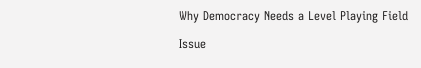Why Democracy Needs a Level Playing Field

Issue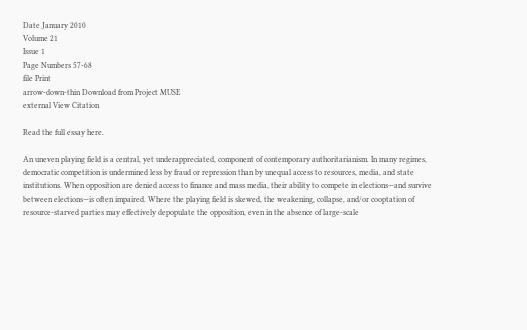Date January 2010
Volume 21
Issue 1
Page Numbers 57-68
file Print
arrow-down-thin Download from Project MUSE
external View Citation

Read the full essay here.

An uneven playing field is a central, yet underappreciated, component of contemporary authoritarianism. In many regimes, democratic competition is undermined less by fraud or repression than by unequal access to resources, media, and state institutions. When opposition are denied access to finance and mass media, their ability to compete in elections—and survive between elections—is often impaired. Where the playing field is skewed, the weakening, collapse, and/or cooptation of resource-starved parties may effectively depopulate the opposition, even in the absence of large-scale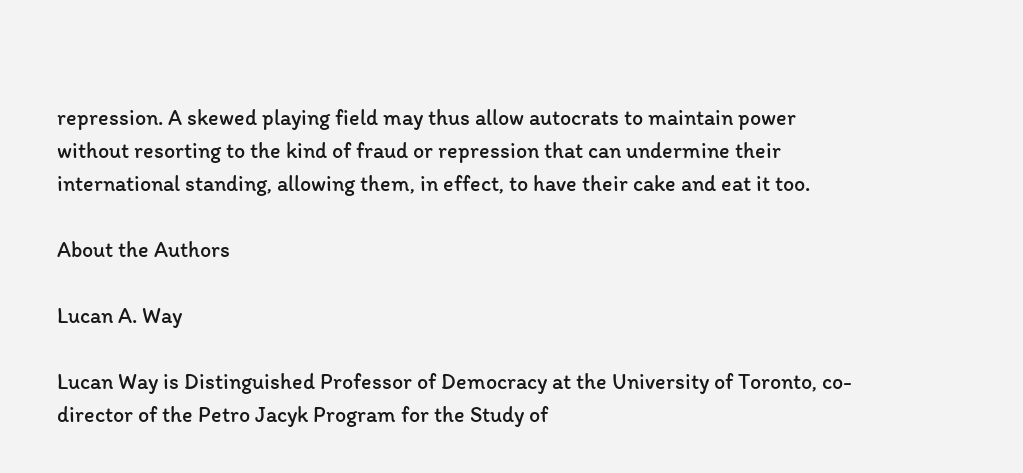repression. A skewed playing field may thus allow autocrats to maintain power without resorting to the kind of fraud or repression that can undermine their international standing, allowing them, in effect, to have their cake and eat it too.

About the Authors

Lucan A. Way

Lucan Way is Distinguished Professor of Democracy at the University of Toronto, co-director of the Petro Jacyk Program for the Study of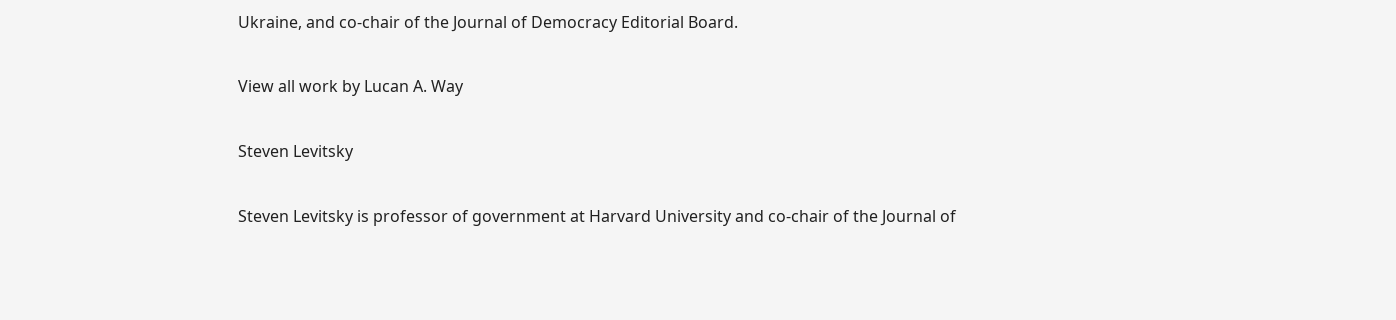Ukraine, and co-chair of the Journal of Democracy Editorial Board.

View all work by Lucan A. Way

Steven Levitsky

Steven Levitsky is professor of government at Harvard University and co-chair of the Journal of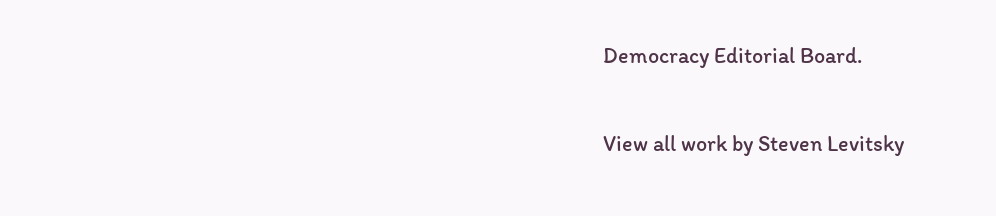Democracy Editorial Board.

View all work by Steven Levitsky